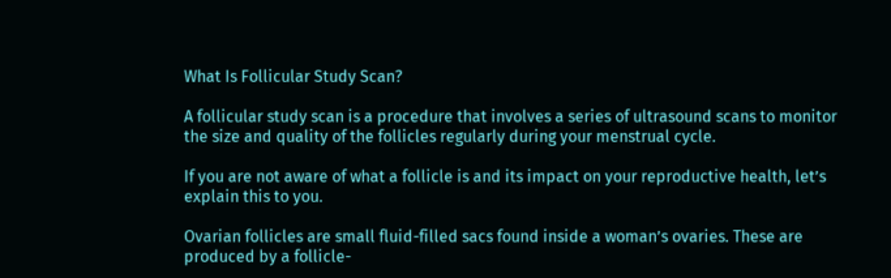What Is Follicular Study Scan?

A follicular study scan is a procedure that involves a series of ultrasound scans to monitor the size and quality of the follicles regularly during your menstrual cycle.

If you are not aware of what a follicle is and its impact on your reproductive health, let’s explain this to you.

Ovarian follicles are small fluid-filled sacs found inside a woman’s ovaries. These are produced by a follicle-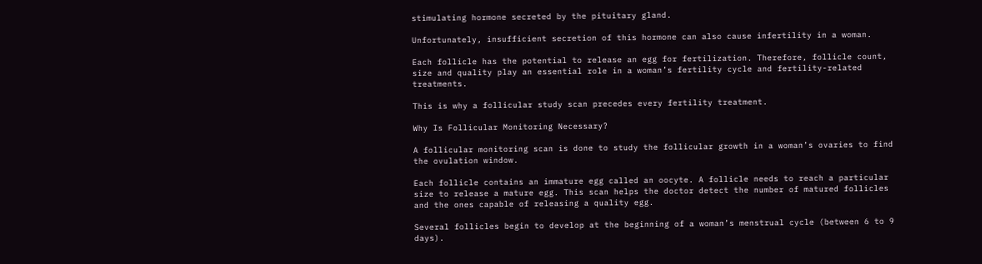stimulating hormone secreted by the pituitary gland.

Unfortunately, insufficient secretion of this hormone can also cause infertility in a woman.

Each follicle has the potential to release an egg for fertilization. Therefore, follicle count, size and quality play an essential role in a woman’s fertility cycle and fertility-related treatments.

This is why a follicular study scan precedes every fertility treatment.

Why Is Follicular Monitoring Necessary?

A follicular monitoring scan is done to study the follicular growth in a woman’s ovaries to find the ovulation window.

Each follicle contains an immature egg called an oocyte. A follicle needs to reach a particular size to release a mature egg. This scan helps the doctor detect the number of matured follicles and the ones capable of releasing a quality egg.

Several follicles begin to develop at the beginning of a woman’s menstrual cycle (between 6 to 9 days).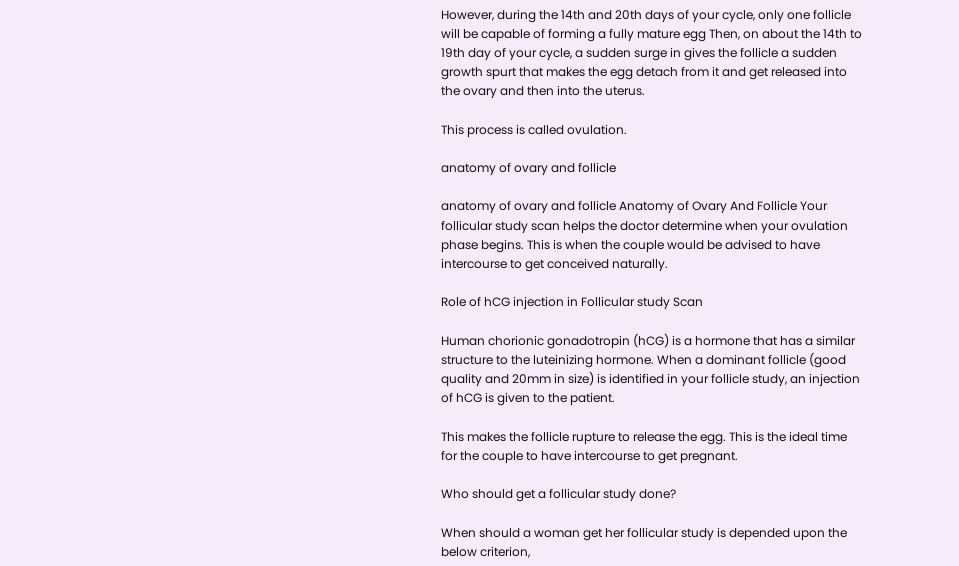However, during the 14th and 20th days of your cycle, only one follicle will be capable of forming a fully mature egg Then, on about the 14th to 19th day of your cycle, a sudden surge in gives the follicle a sudden growth spurt that makes the egg detach from it and get released into the ovary and then into the uterus.

This process is called ovulation.

anatomy of ovary and follicle

anatomy of ovary and follicle Anatomy of Ovary And Follicle Your follicular study scan helps the doctor determine when your ovulation phase begins. This is when the couple would be advised to have intercourse to get conceived naturally.

Role of hCG injection in Follicular study Scan

Human chorionic gonadotropin (hCG) is a hormone that has a similar structure to the luteinizing hormone. When a dominant follicle (good quality and 20mm in size) is identified in your follicle study, an injection of hCG is given to the patient.

This makes the follicle rupture to release the egg. This is the ideal time for the couple to have intercourse to get pregnant.

Who should get a follicular study done?

When should a woman get her follicular study is depended upon the below criterion,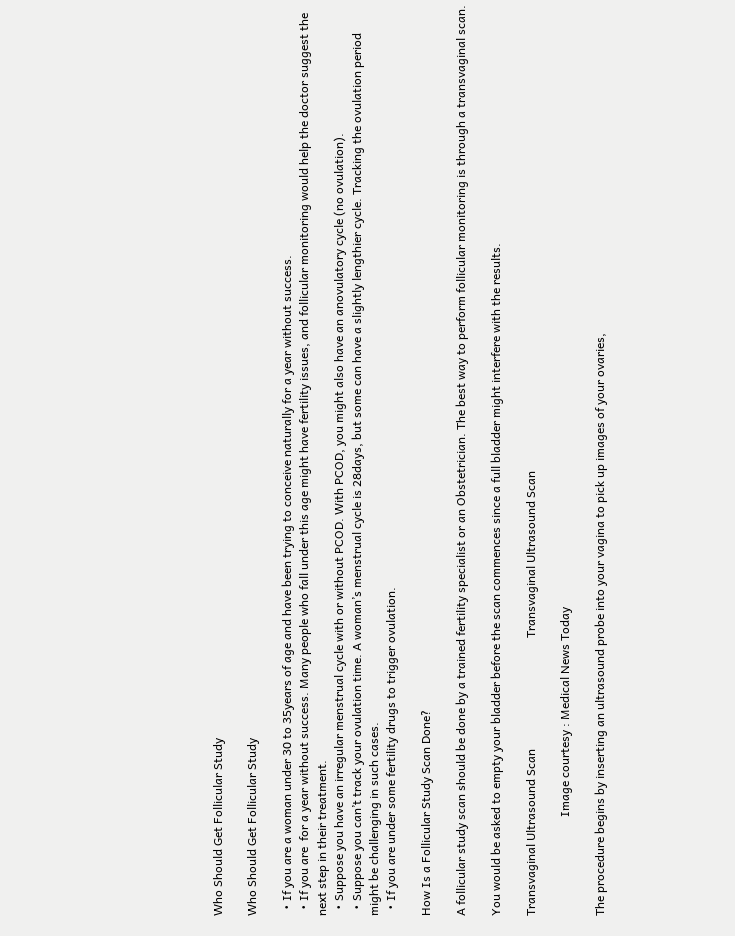Who Should Get Follicular Study

Who Should Get Follicular Study

  • If you are a woman under 30 to 35years of age and have been trying to conceive naturally for a year without success.
  • If you are  for a year without success. Many people who fall under this age might have fertility issues, and follicular monitoring would help the doctor suggest the next step in their treatment.
  • Suppose you have an irregular menstrual cycle with or without PCOD. With PCOD, you might also have an anovulatory cycle (no ovulation).
  • Suppose you can’t track your ovulation time. A woman’s menstrual cycle is 28days, but some can have a slightly lengthier cycle. Tracking the ovulation period might be challenging in such cases.
  • If you are under some fertility drugs to trigger ovulation.

How Is a Follicular Study Scan Done?

A follicular study scan should be done by a trained fertility specialist or an Obstetrician. The best way to perform follicular monitoring is through a transvaginal scan.

You would be asked to empty your bladder before the scan commences since a full bladder might interfere with the results.

Transvaginal Ultrasound Scan                                     Transvaginal Ultrasound Scan

                                 Image courtesy : Medical News Today

The procedure begins by inserting an ultrasound probe into your vagina to pick up images of your ovaries,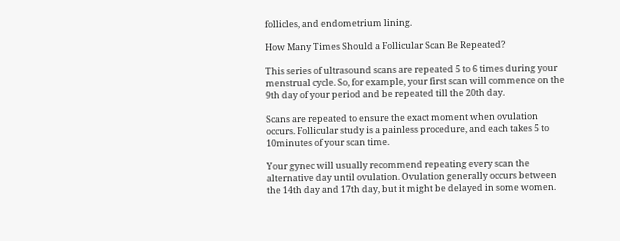follicles, and endometrium lining.

How Many Times Should a Follicular Scan Be Repeated?

This series of ultrasound scans are repeated 5 to 6 times during your menstrual cycle. So, for example, your first scan will commence on the 9th day of your period and be repeated till the 20th day.

Scans are repeated to ensure the exact moment when ovulation occurs. Follicular study is a painless procedure, and each takes 5 to 10minutes of your scan time.

Your gynec will usually recommend repeating every scan the alternative day until ovulation. Ovulation generally occurs between the 14th day and 17th day, but it might be delayed in some women.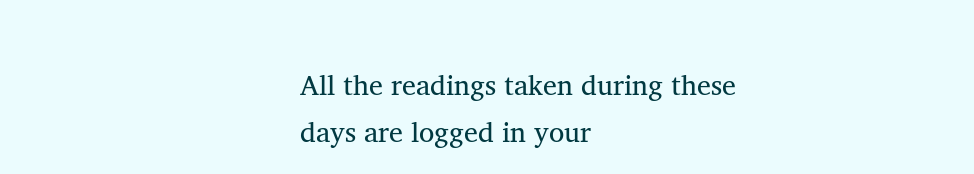All the readings taken during these days are logged in your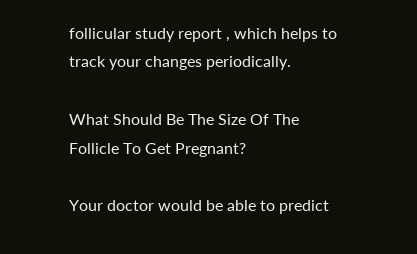follicular study report , which helps to track your changes periodically.

What Should Be The Size Of The Follicle To Get Pregnant?

Your doctor would be able to predict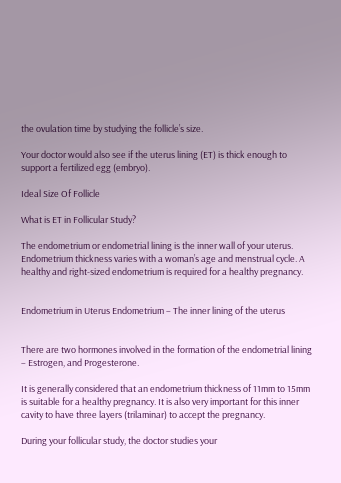the ovulation time by studying the follicle’s size.

Your doctor would also see if the uterus lining (ET) is thick enough to support a fertilized egg (embryo).

Ideal Size Of Follicle

What is ET in Follicular Study?

The endometrium or endometrial lining is the inner wall of your uterus. Endometrium thickness varies with a woman’s age and menstrual cycle. A healthy and right-sized endometrium is required for a healthy pregnancy.


Endometrium in Uterus Endometrium – The inner lining of the uterus


There are two hormones involved in the formation of the endometrial lining – Estrogen, and Progesterone.

It is generally considered that an endometrium thickness of 11mm to 15mm is suitable for a healthy pregnancy. It is also very important for this inner cavity to have three layers (trilaminar) to accept the pregnancy.

During your follicular study, the doctor studies your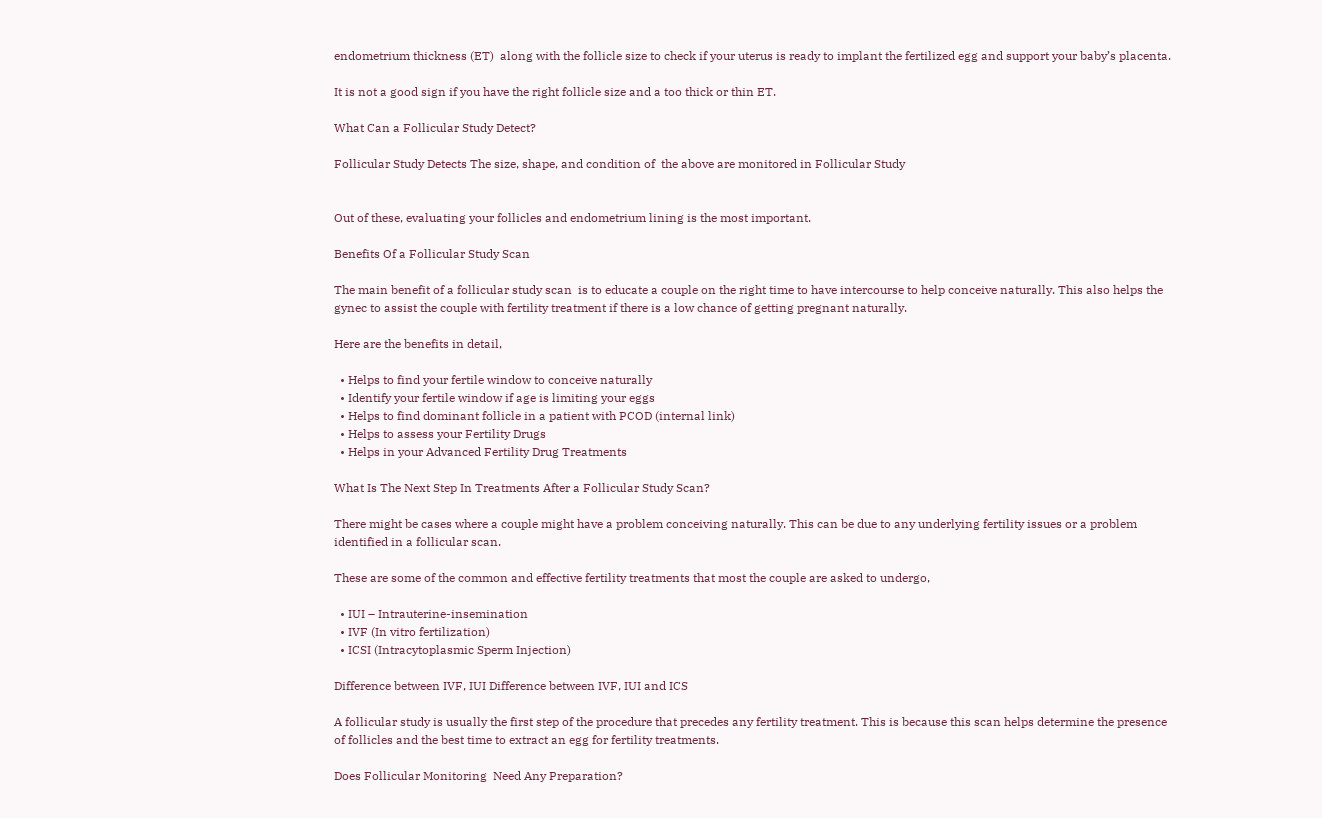endometrium thickness (ET)  along with the follicle size to check if your uterus is ready to implant the fertilized egg and support your baby’s placenta.

It is not a good sign if you have the right follicle size and a too thick or thin ET.

What Can a Follicular Study Detect?

Follicular Study Detects The size, shape, and condition of  the above are monitored in Follicular Study


Out of these, evaluating your follicles and endometrium lining is the most important.

Benefits Of a Follicular Study Scan

The main benefit of a follicular study scan  is to educate a couple on the right time to have intercourse to help conceive naturally. This also helps the gynec to assist the couple with fertility treatment if there is a low chance of getting pregnant naturally.

Here are the benefits in detail,

  • Helps to find your fertile window to conceive naturally
  • Identify your fertile window if age is limiting your eggs
  • Helps to find dominant follicle in a patient with PCOD (internal link)
  • Helps to assess your Fertility Drugs
  • Helps in your Advanced Fertility Drug Treatments

What Is The Next Step In Treatments After a Follicular Study Scan?

There might be cases where a couple might have a problem conceiving naturally. This can be due to any underlying fertility issues or a problem identified in a follicular scan.

These are some of the common and effective fertility treatments that most the couple are asked to undergo,

  • IUI – Intrauterine-insemination
  • IVF (In vitro fertilization)
  • ICSI (Intracytoplasmic Sperm Injection)

Difference between IVF, IUI Difference between IVF, IUI and ICS

A follicular study is usually the first step of the procedure that precedes any fertility treatment. This is because this scan helps determine the presence of follicles and the best time to extract an egg for fertility treatments.

Does Follicular Monitoring  Need Any Preparation?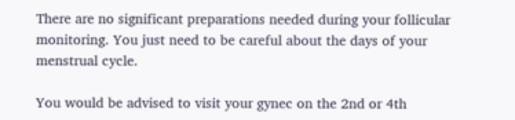There are no significant preparations needed during your follicular monitoring. You just need to be careful about the days of your menstrual cycle.

You would be advised to visit your gynec on the 2nd or 4th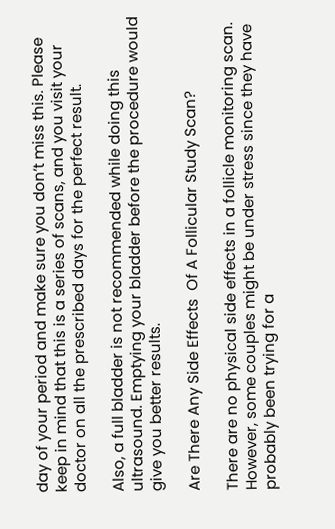day of your period and make sure you don’t miss this. Please keep in mind that this is a series of scans, and you visit your doctor on all the prescribed days for the perfect result.

Also, a full bladder is not recommended while doing this ultrasound. Emptying your bladder before the procedure would give you better results.

Are There Any Side Effects  Of A Follicular Study Scan?

There are no physical side effects in a follicle monitoring scan. However, some couples might be under stress since they have probably been trying for a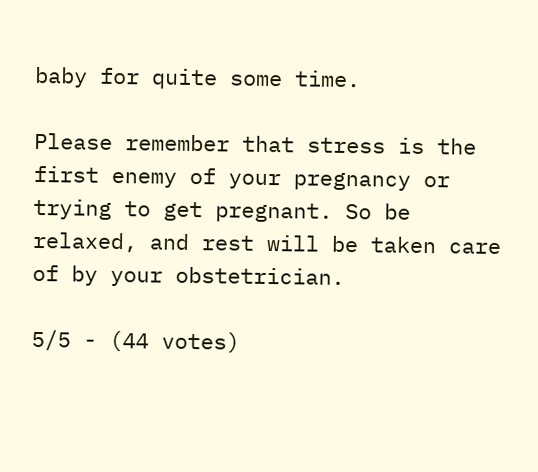baby for quite some time.

Please remember that stress is the first enemy of your pregnancy or trying to get pregnant. So be relaxed, and rest will be taken care of by your obstetrician.

5/5 - (44 votes)